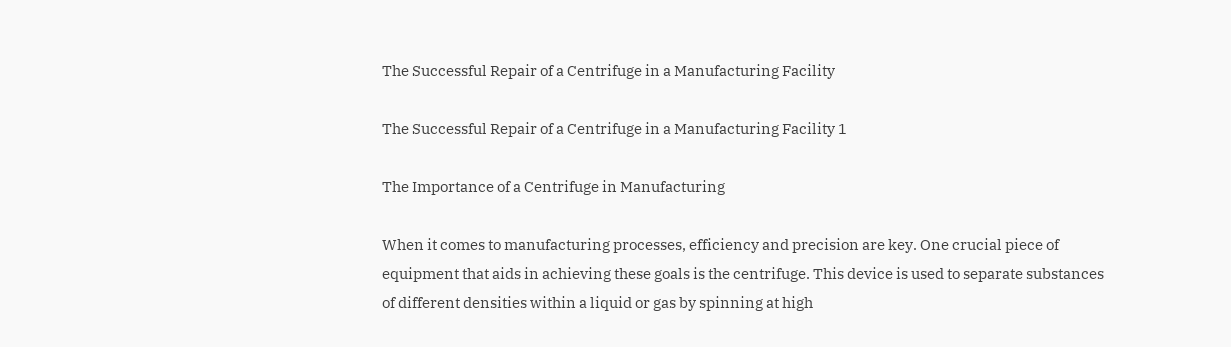The Successful Repair of a Centrifuge in a Manufacturing Facility

The Successful Repair of a Centrifuge in a Manufacturing Facility 1

The Importance of a Centrifuge in Manufacturing

When it comes to manufacturing processes, efficiency and precision are key. One crucial piece of equipment that aids in achieving these goals is the centrifuge. This device is used to separate substances of different densities within a liquid or gas by spinning at high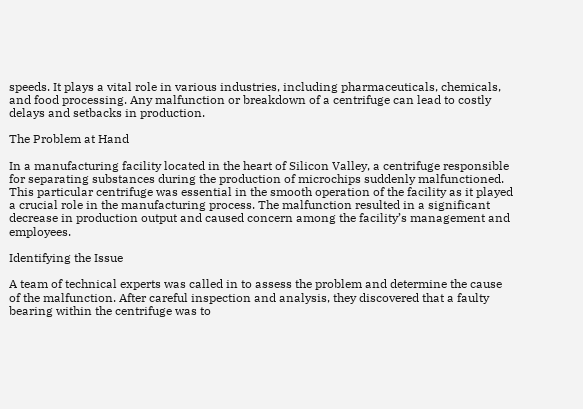speeds. It plays a vital role in various industries, including pharmaceuticals, chemicals, and food processing. Any malfunction or breakdown of a centrifuge can lead to costly delays and setbacks in production.

The Problem at Hand

In a manufacturing facility located in the heart of Silicon Valley, a centrifuge responsible for separating substances during the production of microchips suddenly malfunctioned. This particular centrifuge was essential in the smooth operation of the facility as it played a crucial role in the manufacturing process. The malfunction resulted in a significant decrease in production output and caused concern among the facility’s management and employees.

Identifying the Issue

A team of technical experts was called in to assess the problem and determine the cause of the malfunction. After careful inspection and analysis, they discovered that a faulty bearing within the centrifuge was to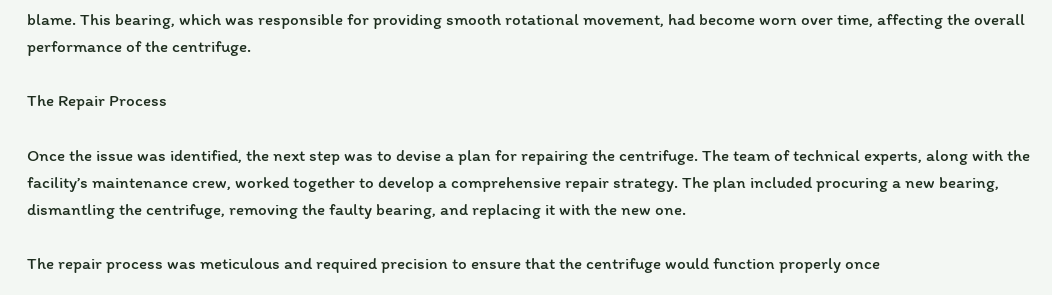blame. This bearing, which was responsible for providing smooth rotational movement, had become worn over time, affecting the overall performance of the centrifuge.

The Repair Process

Once the issue was identified, the next step was to devise a plan for repairing the centrifuge. The team of technical experts, along with the facility’s maintenance crew, worked together to develop a comprehensive repair strategy. The plan included procuring a new bearing, dismantling the centrifuge, removing the faulty bearing, and replacing it with the new one.

The repair process was meticulous and required precision to ensure that the centrifuge would function properly once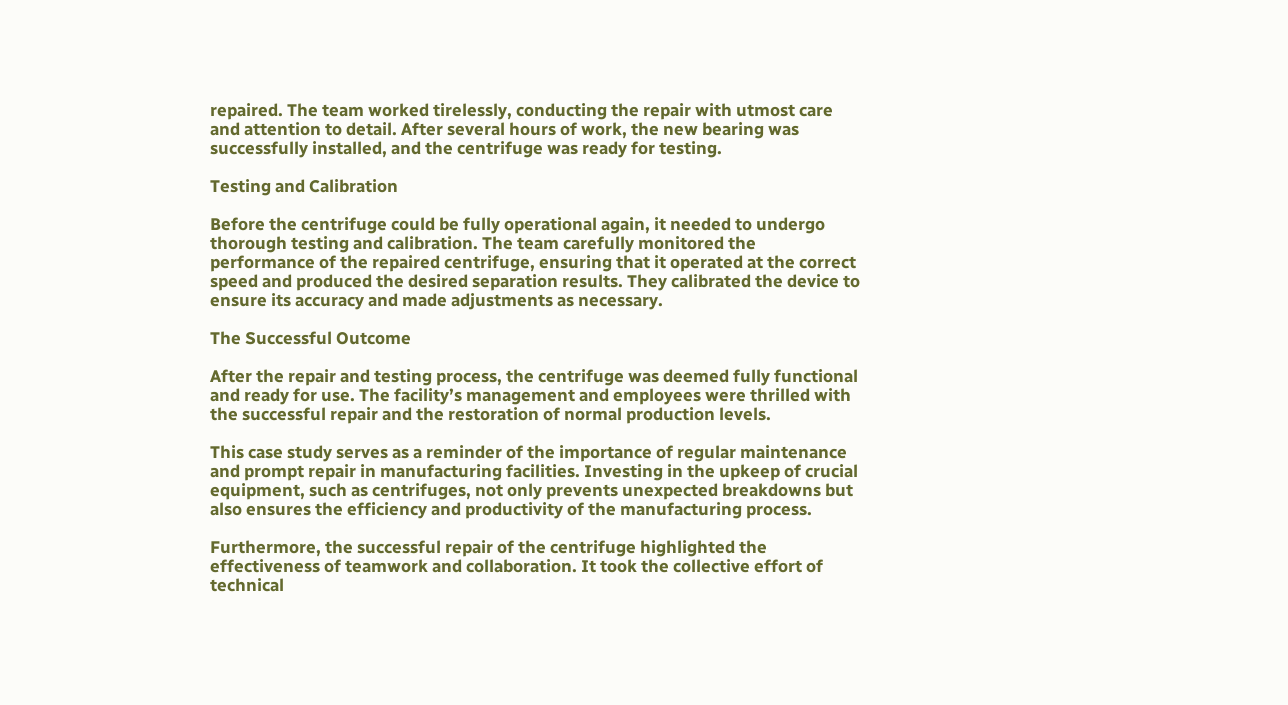repaired. The team worked tirelessly, conducting the repair with utmost care and attention to detail. After several hours of work, the new bearing was successfully installed, and the centrifuge was ready for testing.

Testing and Calibration

Before the centrifuge could be fully operational again, it needed to undergo thorough testing and calibration. The team carefully monitored the performance of the repaired centrifuge, ensuring that it operated at the correct speed and produced the desired separation results. They calibrated the device to ensure its accuracy and made adjustments as necessary.

The Successful Outcome

After the repair and testing process, the centrifuge was deemed fully functional and ready for use. The facility’s management and employees were thrilled with the successful repair and the restoration of normal production levels.

This case study serves as a reminder of the importance of regular maintenance and prompt repair in manufacturing facilities. Investing in the upkeep of crucial equipment, such as centrifuges, not only prevents unexpected breakdowns but also ensures the efficiency and productivity of the manufacturing process.

Furthermore, the successful repair of the centrifuge highlighted the effectiveness of teamwork and collaboration. It took the collective effort of technical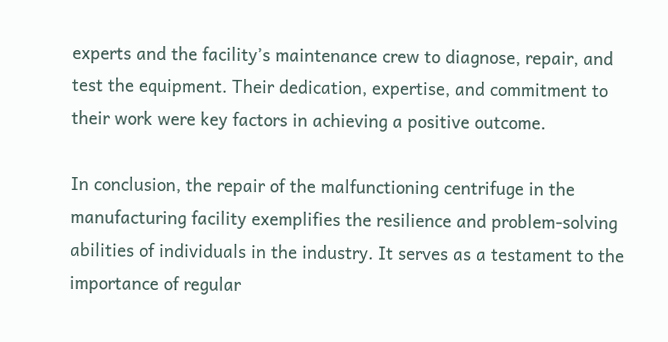experts and the facility’s maintenance crew to diagnose, repair, and test the equipment. Their dedication, expertise, and commitment to their work were key factors in achieving a positive outcome.

In conclusion, the repair of the malfunctioning centrifuge in the manufacturing facility exemplifies the resilience and problem-solving abilities of individuals in the industry. It serves as a testament to the importance of regular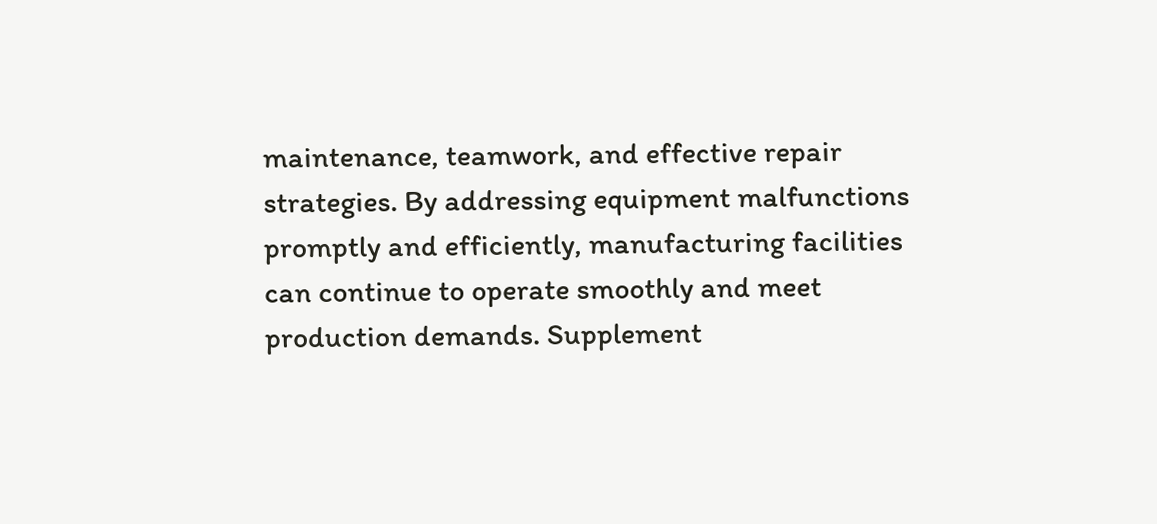maintenance, teamwork, and effective repair strategies. By addressing equipment malfunctions promptly and efficiently, manufacturing facilities can continue to operate smoothly and meet production demands. Supplement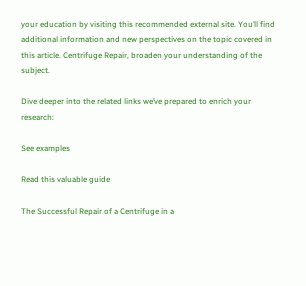your education by visiting this recommended external site. You’ll find additional information and new perspectives on the topic covered in this article. Centrifuge Repair, broaden your understanding of the subject.

Dive deeper into the related links we’ve prepared to enrich your research:

See examples

Read this valuable guide

The Successful Repair of a Centrifuge in a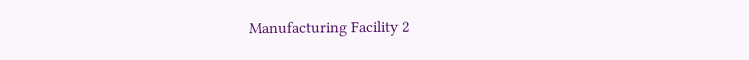Manufacturing Facility 2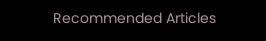Recommended Articles